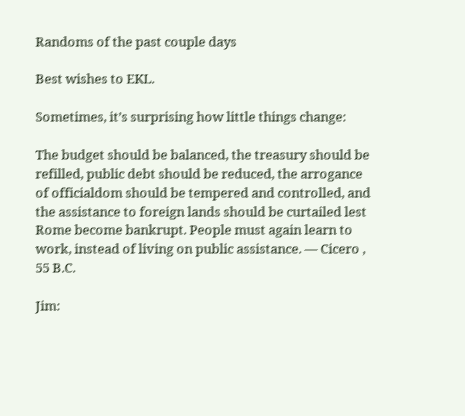Randoms of the past couple days

Best wishes to EKL.

Sometimes, it’s surprising how little things change:

The budget should be balanced, the treasury should be refilled, public debt should be reduced, the arrogance of officialdom should be tempered and controlled, and the assistance to foreign lands should be curtailed lest Rome become bankrupt. People must again learn to work, instead of living on public assistance. — Cicero , 55 B.C.

Jim: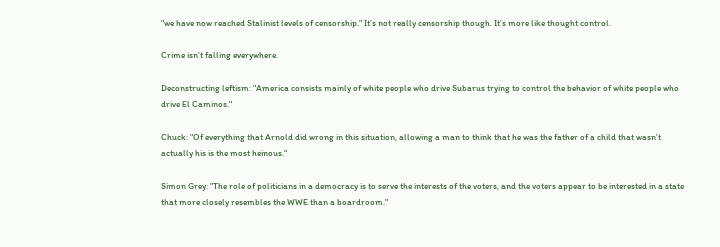"we have now reached Stalinist levels of censorship." It’s not really censorship though. It’s more like thought control.

Crime isn’t falling everywhere.

Deconstructing leftism: "America consists mainly of white people who drive Subarus trying to control the behavior of white people who drive El Caminos."

Chuck: "Of everything that Arnold did wrong in this situation, allowing a man to think that he was the father of a child that wasn’t actually his is the most heinous."

Simon Grey: "The role of politicians in a democracy is to serve the interests of the voters, and the voters appear to be interested in a state that more closely resembles the WWE than a boardroom."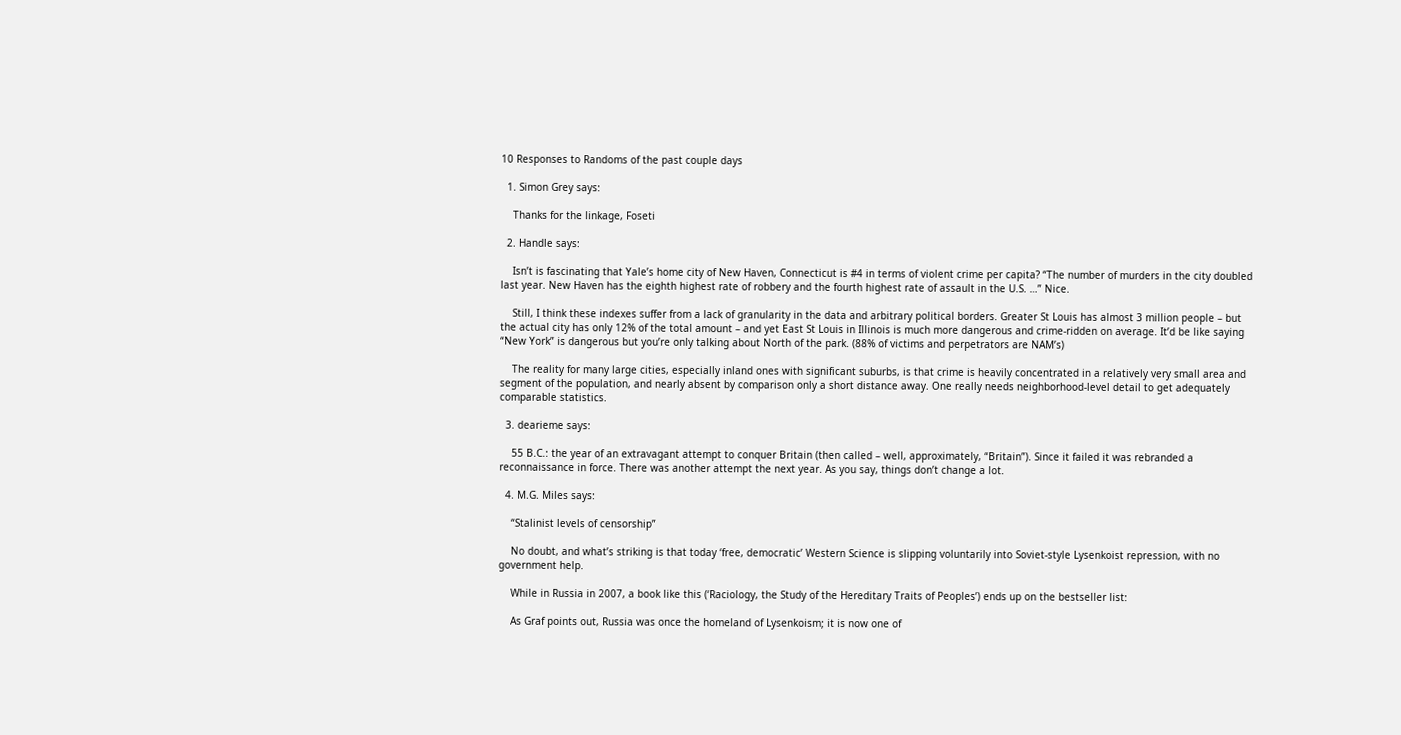10 Responses to Randoms of the past couple days

  1. Simon Grey says:

    Thanks for the linkage, Foseti

  2. Handle says:

    Isn’t is fascinating that Yale’s home city of New Haven, Connecticut is #4 in terms of violent crime per capita? “The number of murders in the city doubled last year. New Haven has the eighth highest rate of robbery and the fourth highest rate of assault in the U.S. …” Nice.

    Still, I think these indexes suffer from a lack of granularity in the data and arbitrary political borders. Greater St Louis has almost 3 million people – but the actual city has only 12% of the total amount – and yet East St Louis in Illinois is much more dangerous and crime-ridden on average. It’d be like saying “New York” is dangerous but you’re only talking about North of the park. (88% of victims and perpetrators are NAM’s)

    The reality for many large cities, especially inland ones with significant suburbs, is that crime is heavily concentrated in a relatively very small area and segment of the population, and nearly absent by comparison only a short distance away. One really needs neighborhood-level detail to get adequately comparable statistics.

  3. dearieme says:

    55 B.C.: the year of an extravagant attempt to conquer Britain (then called – well, approximately, “Britain”). Since it failed it was rebranded a reconnaissance in force. There was another attempt the next year. As you say, things don’t change a lot.

  4. M.G. Miles says:

    “Stalinist levels of censorship”

    No doubt, and what’s striking is that today ‘free, democratic’ Western Science is slipping voluntarily into Soviet-style Lysenkoist repression, with no government help.

    While in Russia in 2007, a book like this (‘Raciology, the Study of the Hereditary Traits of Peoples’) ends up on the bestseller list:

    As Graf points out, Russia was once the homeland of Lysenkoism; it is now one of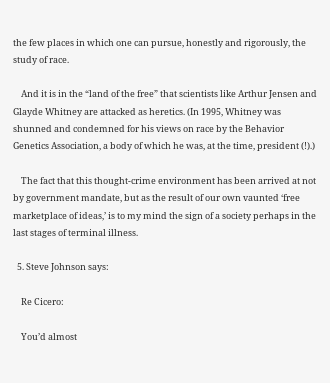the few places in which one can pursue, honestly and rigorously, the study of race.

    And it is in the “land of the free” that scientists like Arthur Jensen and Glayde Whitney are attacked as heretics. (In 1995, Whitney was shunned and condemned for his views on race by the Behavior Genetics Association, a body of which he was, at the time, president (!).)

    The fact that this thought-crime environment has been arrived at not by government mandate, but as the result of our own vaunted ‘free marketplace of ideas,’ is to my mind the sign of a society perhaps in the last stages of terminal illness.

  5. Steve Johnson says:

    Re Cicero:

    You’d almost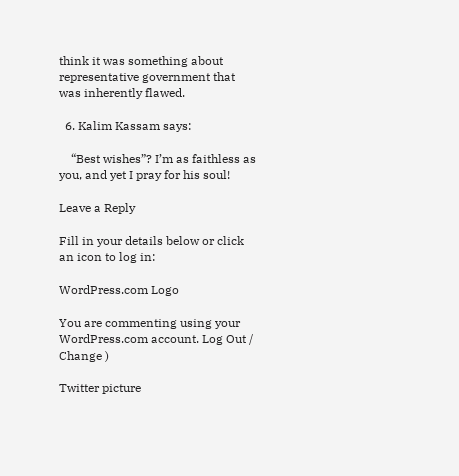think it was something about representative government that was inherently flawed.

  6. Kalim Kassam says:

    “Best wishes”? I’m as faithless as you, and yet I pray for his soul!

Leave a Reply

Fill in your details below or click an icon to log in:

WordPress.com Logo

You are commenting using your WordPress.com account. Log Out /  Change )

Twitter picture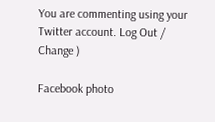You are commenting using your Twitter account. Log Out /  Change )

Facebook photo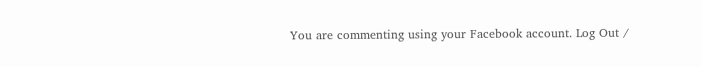You are commenting using your Facebook account. Log Out /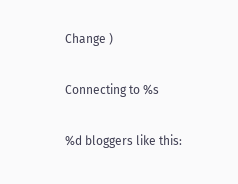Change )

Connecting to %s

%d bloggers like this: